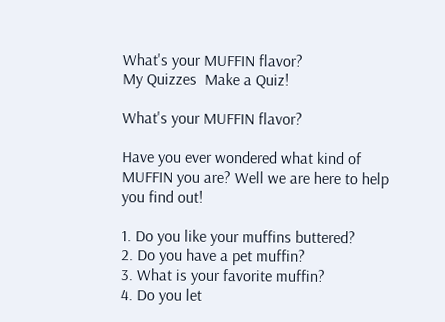What's your MUFFIN flavor?
My Quizzes  Make a Quiz!

What's your MUFFIN flavor?

Have you ever wondered what kind of MUFFIN you are? Well we are here to help you find out!

1. Do you like your muffins buttered?
2. Do you have a pet muffin?
3. What is your favorite muffin?
4. Do you let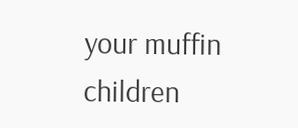your muffin children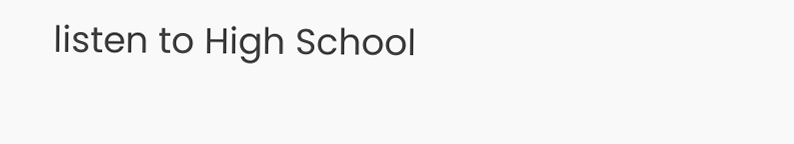listen to High School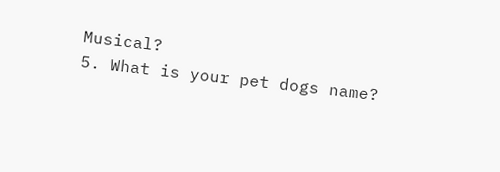Musical?
5. What is your pet dogs name?